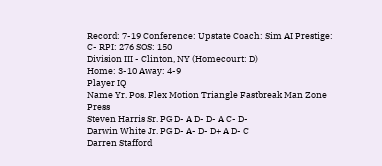Record: 7-19 Conference: Upstate Coach: Sim AI Prestige: C- RPI: 276 SOS: 150
Division III - Clinton, NY (Homecourt: D)
Home: 3-10 Away: 4-9
Player IQ
Name Yr. Pos. Flex Motion Triangle Fastbreak Man Zone Press
Steven Harris Sr. PG D- A D- D- A C- D-
Darwin White Jr. PG D- A- D- D+ A D- C
Darren Stafford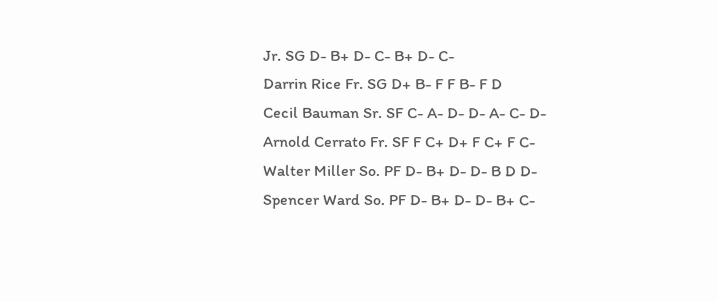Jr. SG D- B+ D- C- B+ D- C-
Darrin Rice Fr. SG D+ B- F F B- F D
Cecil Bauman Sr. SF C- A- D- D- A- C- D-
Arnold Cerrato Fr. SF F C+ D+ F C+ F C-
Walter Miller So. PF D- B+ D- D- B D D-
Spencer Ward So. PF D- B+ D- D- B+ C-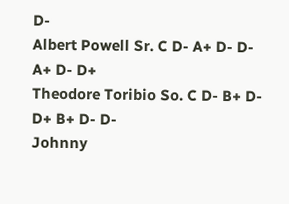D-
Albert Powell Sr. C D- A+ D- D- A+ D- D+
Theodore Toribio So. C D- B+ D- D+ B+ D- D-
Johnny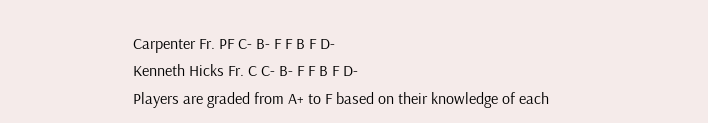Carpenter Fr. PF C- B- F F B F D-
Kenneth Hicks Fr. C C- B- F F B F D-
Players are graded from A+ to F based on their knowledge of each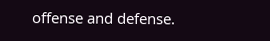offense and defense.